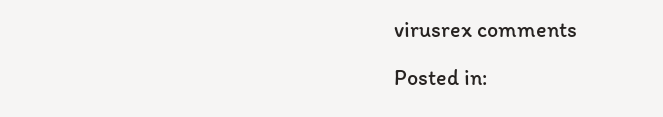virusrex comments

Posted in: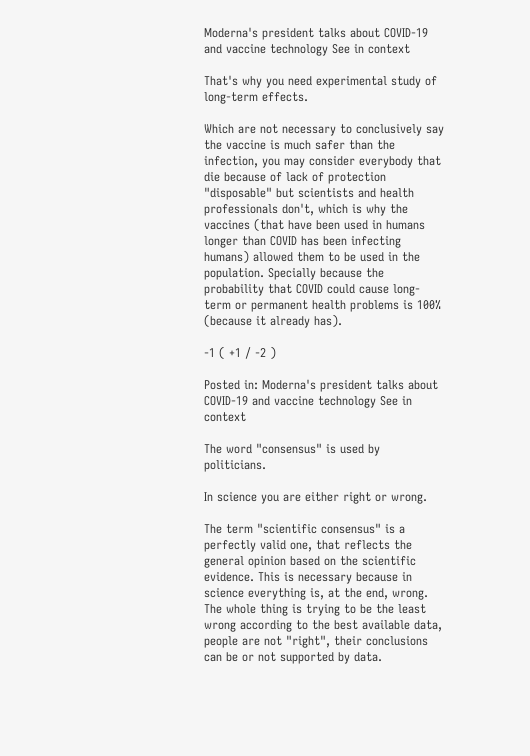Moderna's president talks about COVID-19 and vaccine technology See in context

That's why you need experimental study of long-term effects.

Which are not necessary to conclusively say the vaccine is much safer than the infection, you may consider everybody that die because of lack of protection "disposable" but scientists and health professionals don't, which is why the vaccines (that have been used in humans longer than COVID has been infecting humans) allowed them to be used in the population. Specially because the probability that COVID could cause long-term or permanent health problems is 100% (because it already has).

-1 ( +1 / -2 )

Posted in: Moderna's president talks about COVID-19 and vaccine technology See in context

The word "consensus" is used by politicians.

In science you are either right or wrong.

The term "scientific consensus" is a perfectly valid one, that reflects the general opinion based on the scientific evidence. This is necessary because in science everything is, at the end, wrong. The whole thing is trying to be the least wrong according to the best available data, people are not "right", their conclusions can be or not supported by data.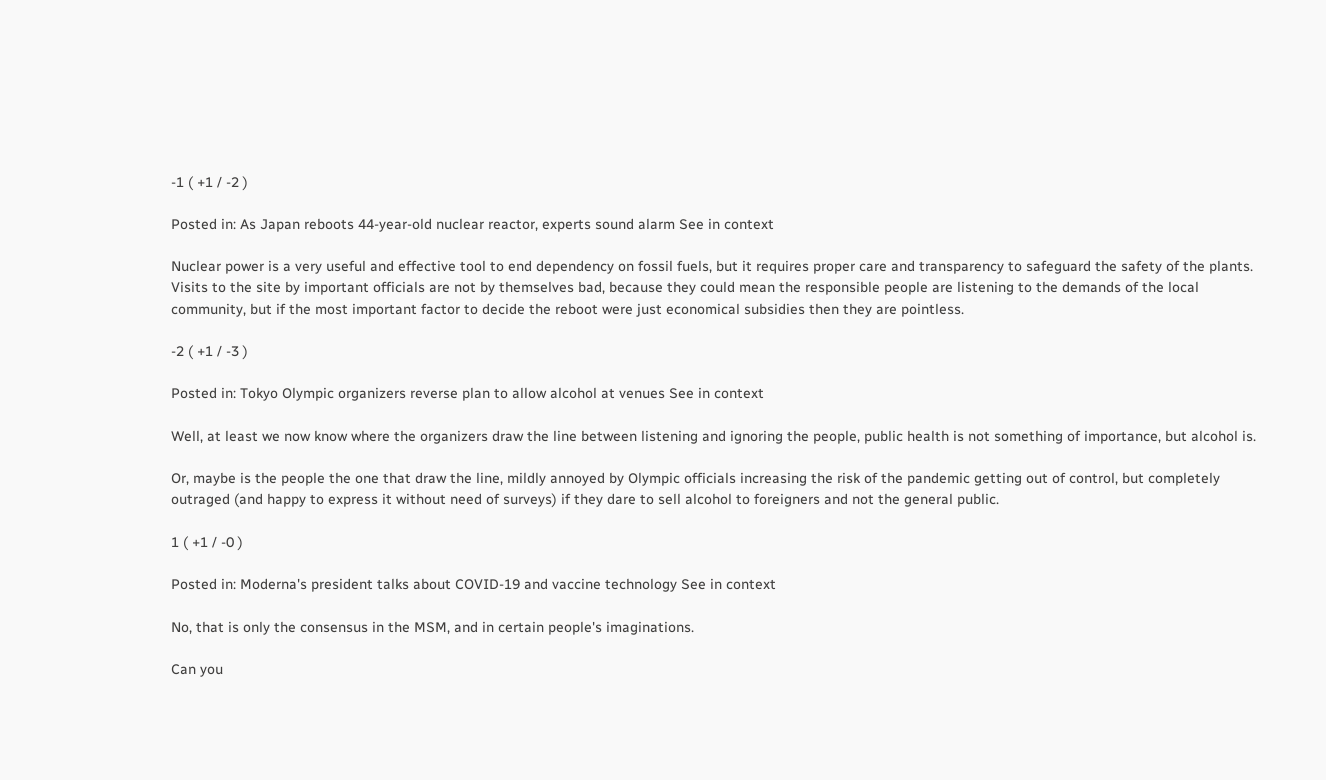-1 ( +1 / -2 )

Posted in: As Japan reboots 44-year-old nuclear reactor, experts sound alarm See in context

Nuclear power is a very useful and effective tool to end dependency on fossil fuels, but it requires proper care and transparency to safeguard the safety of the plants. Visits to the site by important officials are not by themselves bad, because they could mean the responsible people are listening to the demands of the local community, but if the most important factor to decide the reboot were just economical subsidies then they are pointless.

-2 ( +1 / -3 )

Posted in: Tokyo Olympic organizers reverse plan to allow alcohol at venues See in context

Well, at least we now know where the organizers draw the line between listening and ignoring the people, public health is not something of importance, but alcohol is.

Or, maybe is the people the one that draw the line, mildly annoyed by Olympic officials increasing the risk of the pandemic getting out of control, but completely outraged (and happy to express it without need of surveys) if they dare to sell alcohol to foreigners and not the general public.

1 ( +1 / -0 )

Posted in: Moderna's president talks about COVID-19 and vaccine technology See in context

No, that is only the consensus in the MSM, and in certain people's imaginations.

Can you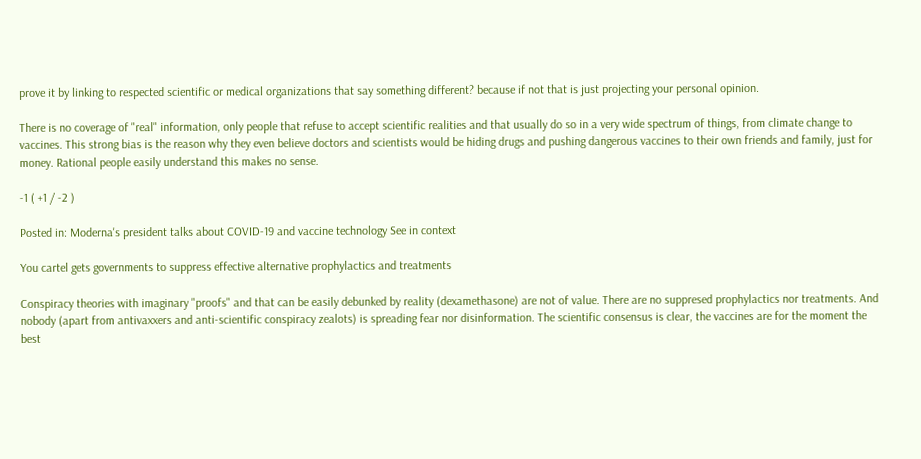prove it by linking to respected scientific or medical organizations that say something different? because if not that is just projecting your personal opinion.

There is no coverage of "real" information, only people that refuse to accept scientific realities and that usually do so in a very wide spectrum of things, from climate change to vaccines. This strong bias is the reason why they even believe doctors and scientists would be hiding drugs and pushing dangerous vaccines to their own friends and family, just for money. Rational people easily understand this makes no sense.

-1 ( +1 / -2 )

Posted in: Moderna's president talks about COVID-19 and vaccine technology See in context

You cartel gets governments to suppress effective alternative prophylactics and treatments

Conspiracy theories with imaginary "proofs" and that can be easily debunked by reality (dexamethasone) are not of value. There are no suppresed prophylactics nor treatments. And nobody (apart from antivaxxers and anti-scientific conspiracy zealots) is spreading fear nor disinformation. The scientific consensus is clear, the vaccines are for the moment the best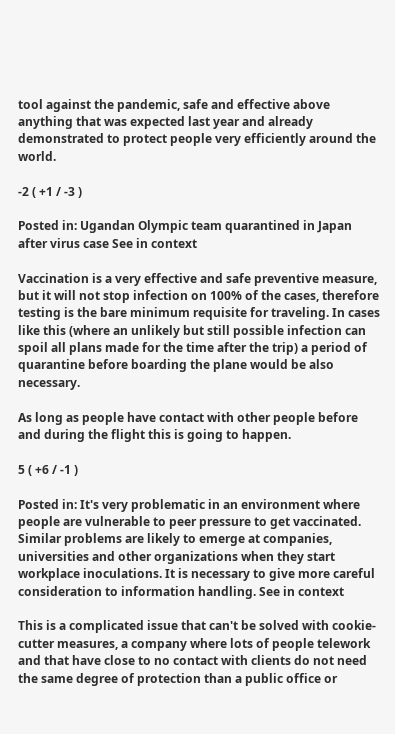tool against the pandemic, safe and effective above anything that was expected last year and already demonstrated to protect people very efficiently around the world.

-2 ( +1 / -3 )

Posted in: Ugandan Olympic team quarantined in Japan after virus case See in context

Vaccination is a very effective and safe preventive measure, but it will not stop infection on 100% of the cases, therefore testing is the bare minimum requisite for traveling. In cases like this (where an unlikely but still possible infection can spoil all plans made for the time after the trip) a period of quarantine before boarding the plane would be also necessary.

As long as people have contact with other people before and during the flight this is going to happen.

5 ( +6 / -1 )

Posted in: It's very problematic in an environment where people are vulnerable to peer pressure to get vaccinated. Similar problems are likely to emerge at companies, universities and other organizations when they start workplace inoculations. It is necessary to give more careful consideration to information handling. See in context

This is a complicated issue that can't be solved with cookie-cutter measures, a company where lots of people telework and that have close to no contact with clients do not need the same degree of protection than a public office or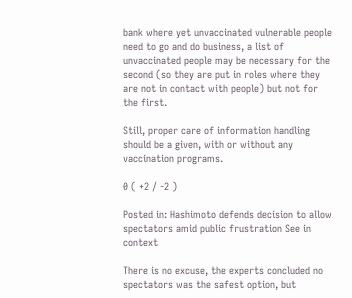bank where yet unvaccinated vulnerable people need to go and do business, a list of unvaccinated people may be necessary for the second (so they are put in roles where they are not in contact with people) but not for the first.

Still, proper care of information handling should be a given, with or without any vaccination programs.

0 ( +2 / -2 )

Posted in: Hashimoto defends decision to allow spectators amid public frustration See in context

There is no excuse, the experts concluded no spectators was the safest option, but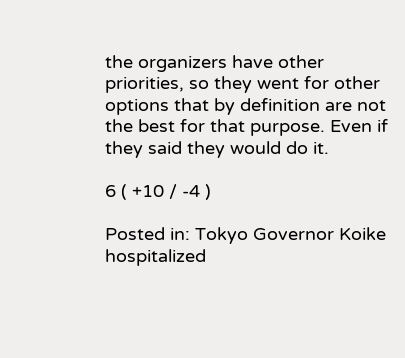the organizers have other priorities, so they went for other options that by definition are not the best for that purpose. Even if they said they would do it.

6 ( +10 / -4 )

Posted in: Tokyo Governor Koike hospitalized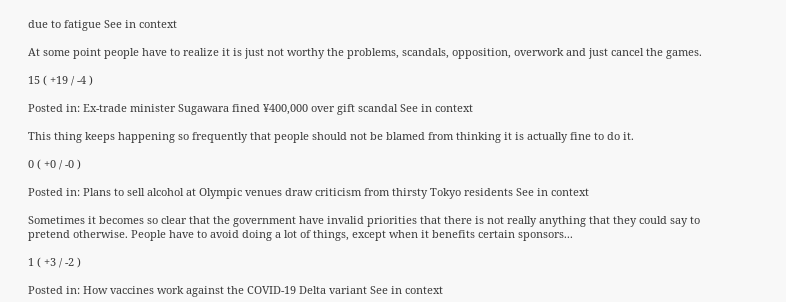due to fatigue See in context

At some point people have to realize it is just not worthy the problems, scandals, opposition, overwork and just cancel the games.

15 ( +19 / -4 )

Posted in: Ex-trade minister Sugawara fined ¥400,000 over gift scandal See in context

This thing keeps happening so frequently that people should not be blamed from thinking it is actually fine to do it.

0 ( +0 / -0 )

Posted in: Plans to sell alcohol at Olympic venues draw criticism from thirsty Tokyo residents See in context

Sometimes it becomes so clear that the government have invalid priorities that there is not really anything that they could say to pretend otherwise. People have to avoid doing a lot of things, except when it benefits certain sponsors...

1 ( +3 / -2 )

Posted in: How vaccines work against the COVID-19 Delta variant See in context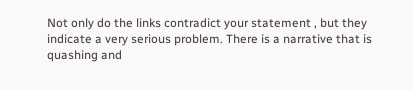Not only do the links contradict your statement , but they indicate a very serious problem. There is a narrative that is quashing and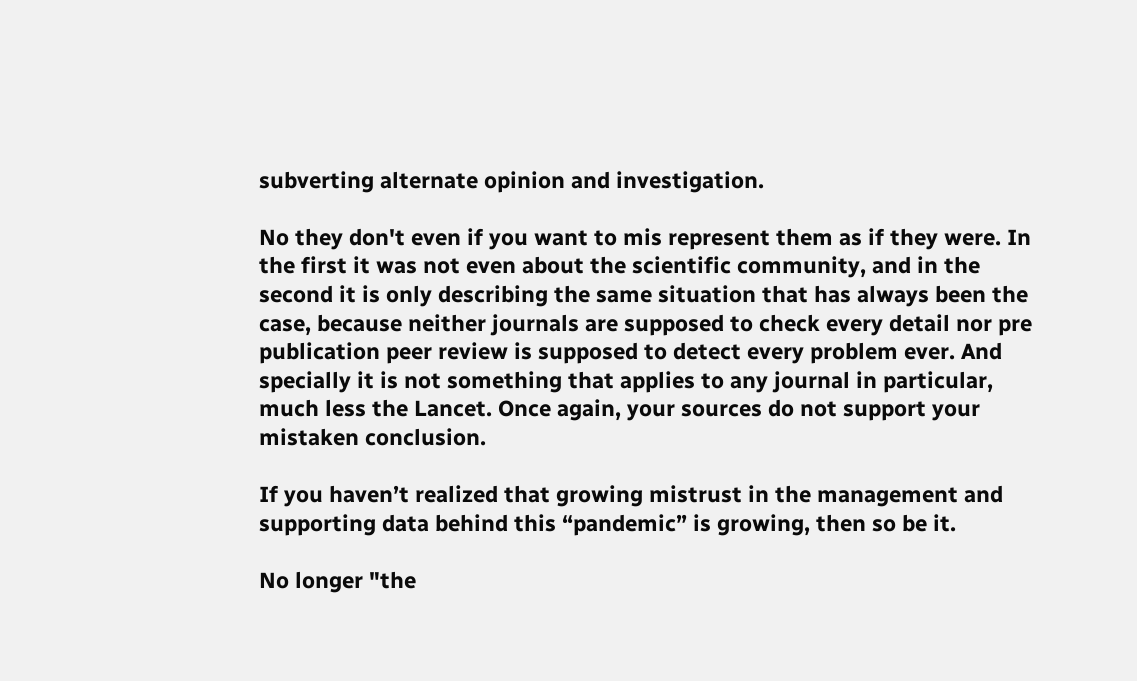subverting alternate opinion and investigation.

No they don't even if you want to mis represent them as if they were. In the first it was not even about the scientific community, and in the second it is only describing the same situation that has always been the case, because neither journals are supposed to check every detail nor pre publication peer review is supposed to detect every problem ever. And specially it is not something that applies to any journal in particular, much less the Lancet. Once again, your sources do not support your mistaken conclusion.

If you haven’t realized that growing mistrust in the management and supporting data behind this “pandemic” is growing, then so be it.

No longer "the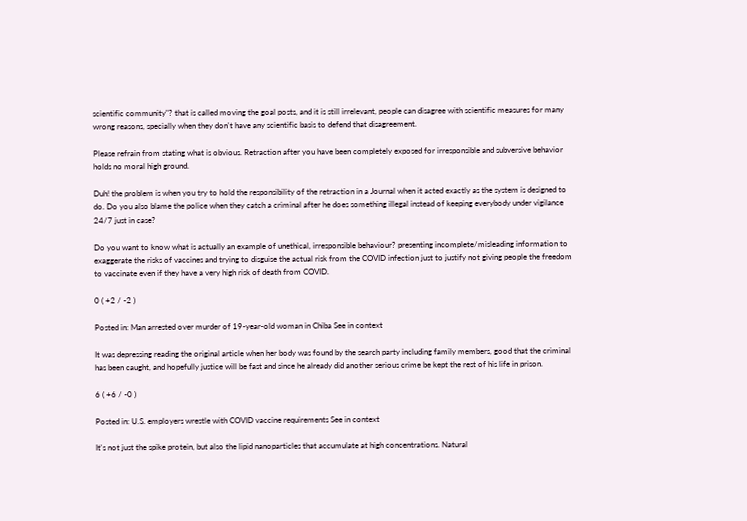scientific community"? that is called moving the goal posts, and it is still irrelevant, people can disagree with scientific measures for many wrong reasons, specially when they don't have any scientific basis to defend that disagreement.

Please refrain from stating what is obvious. Retraction after you have been completely exposed for irresponsible and subversive behavior holds no moral high ground.

Duh! the problem is when you try to hold the responsibility of the retraction in a Journal when it acted exactly as the system is designed to do. Do you also blame the police when they catch a criminal after he does something illegal instead of keeping everybody under vigilance 24/7 just in case?

Do you want to know what is actually an example of unethical, irresponsible behaviour? presenting incomplete/misleading information to exaggerate the risks of vaccines and trying to disguise the actual risk from the COVID infection just to justify not giving people the freedom to vaccinate even if they have a very high risk of death from COVID.

0 ( +2 / -2 )

Posted in: Man arrested over murder of 19-year-old woman in Chiba See in context

It was depressing reading the original article when her body was found by the search party including family members, good that the criminal has been caught, and hopefully justice will be fast and since he already did another serious crime be kept the rest of his life in prison.

6 ( +6 / -0 )

Posted in: U.S. employers wrestle with COVID vaccine requirements See in context

It's not just the spike protein, but also the lipid nanoparticles that accumulate at high concentrations. Natural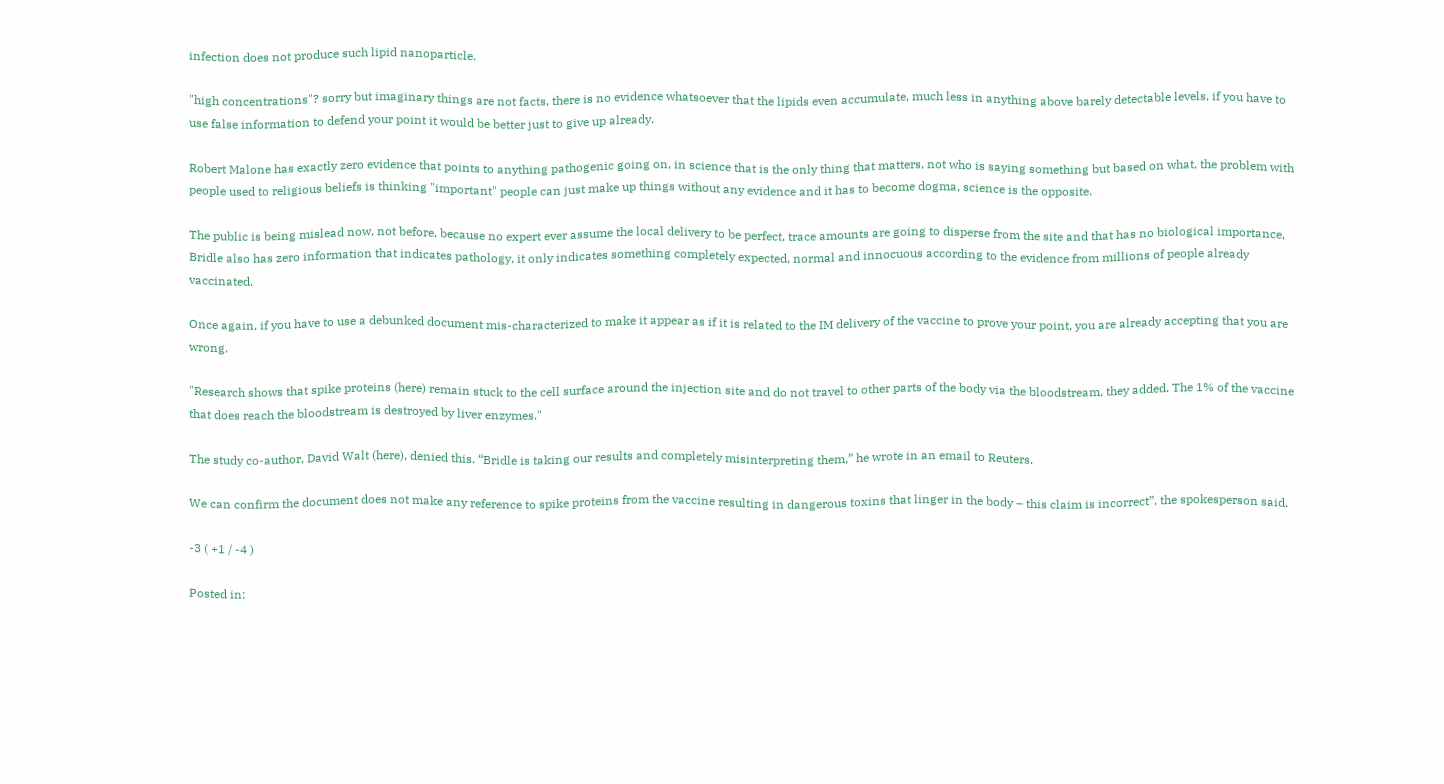infection does not produce such lipid nanoparticle.

"high concentrations"? sorry but imaginary things are not facts, there is no evidence whatsoever that the lipids even accumulate, much less in anything above barely detectable levels, if you have to use false information to defend your point it would be better just to give up already.

Robert Malone has exactly zero evidence that points to anything pathogenic going on, in science that is the only thing that matters, not who is saying something but based on what, the problem with people used to religious beliefs is thinking "important" people can just make up things without any evidence and it has to become dogma, science is the opposite.

The public is being mislead now, not before, because no expert ever assume the local delivery to be perfect, trace amounts are going to disperse from the site and that has no biological importance, Bridle also has zero information that indicates pathology, it only indicates something completely expected, normal and innocuous according to the evidence from millions of people already vaccinated.

Once again, if you have to use a debunked document mis-characterized to make it appear as if it is related to the IM delivery of the vaccine to prove your point, you are already accepting that you are wrong.

"Research shows that spike proteins (here) remain stuck to the cell surface around the injection site and do not travel to other parts of the body via the bloodstream, they added. The 1% of the vaccine that does reach the bloodstream is destroyed by liver enzymes."

The study co-author, David Walt (here), denied this. “Bridle is taking our results and completely misinterpreting them,” he wrote in an email to Reuters.

We can confirm the document does not make any reference to spike proteins from the vaccine resulting in dangerous toxins that linger in the body – this claim is incorrect”, the spokesperson said.

-3 ( +1 / -4 )

Posted in: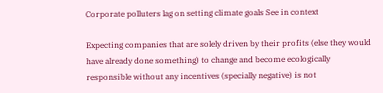Corporate polluters lag on setting climate goals See in context

Expecting companies that are solely driven by their profits (else they would have already done something) to change and become ecologically responsible without any incentives (specially negative) is not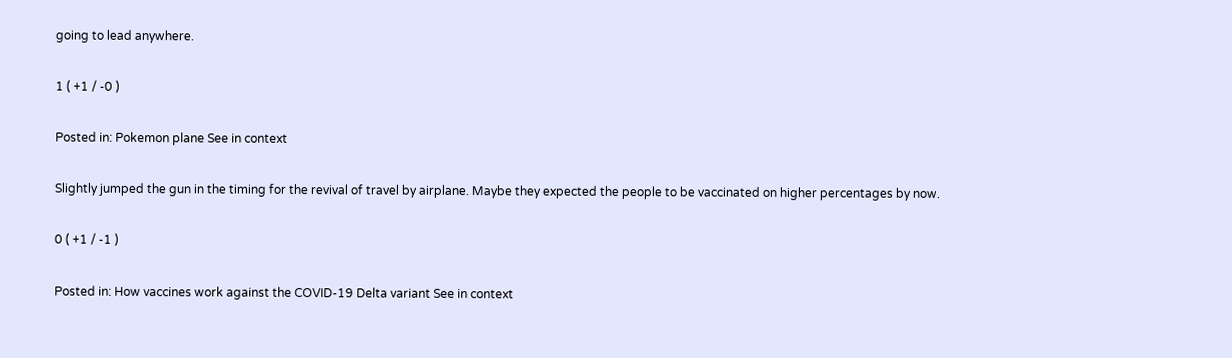going to lead anywhere.

1 ( +1 / -0 )

Posted in: Pokemon plane See in context

Slightly jumped the gun in the timing for the revival of travel by airplane. Maybe they expected the people to be vaccinated on higher percentages by now.

0 ( +1 / -1 )

Posted in: How vaccines work against the COVID-19 Delta variant See in context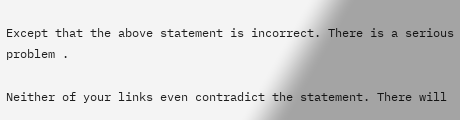Except that the above statement is incorrect. There is a serious problem .

Neither of your links even contradict the statement. There will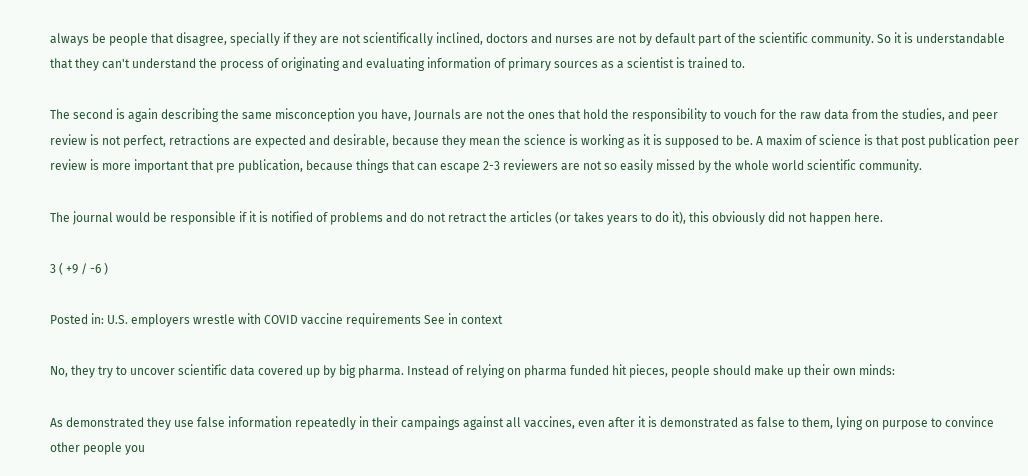always be people that disagree, specially if they are not scientifically inclined, doctors and nurses are not by default part of the scientific community. So it is understandable that they can't understand the process of originating and evaluating information of primary sources as a scientist is trained to.

The second is again describing the same misconception you have, Journals are not the ones that hold the responsibility to vouch for the raw data from the studies, and peer review is not perfect, retractions are expected and desirable, because they mean the science is working as it is supposed to be. A maxim of science is that post publication peer review is more important that pre publication, because things that can escape 2-3 reviewers are not so easily missed by the whole world scientific community.

The journal would be responsible if it is notified of problems and do not retract the articles (or takes years to do it), this obviously did not happen here.

3 ( +9 / -6 )

Posted in: U.S. employers wrestle with COVID vaccine requirements See in context

No, they try to uncover scientific data covered up by big pharma. Instead of relying on pharma funded hit pieces, people should make up their own minds:

As demonstrated they use false information repeatedly in their campaings against all vaccines, even after it is demonstrated as false to them, lying on purpose to convince other people you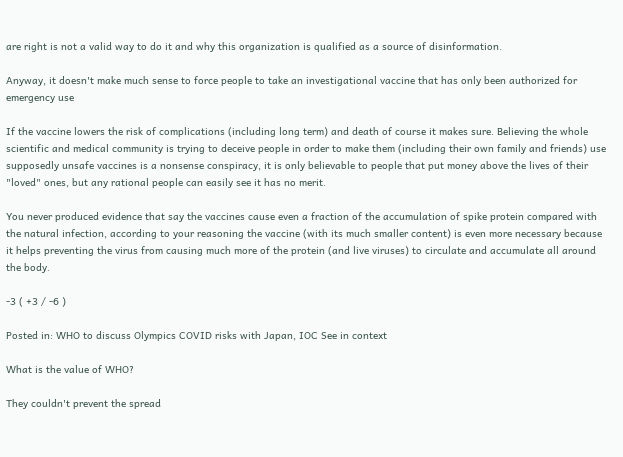are right is not a valid way to do it and why this organization is qualified as a source of disinformation.

Anyway, it doesn't make much sense to force people to take an investigational vaccine that has only been authorized for emergency use

If the vaccine lowers the risk of complications (including long term) and death of course it makes sure. Believing the whole scientific and medical community is trying to deceive people in order to make them (including their own family and friends) use supposedly unsafe vaccines is a nonsense conspiracy, it is only believable to people that put money above the lives of their "loved" ones, but any rational people can easily see it has no merit.

You never produced evidence that say the vaccines cause even a fraction of the accumulation of spike protein compared with the natural infection, according to your reasoning the vaccine (with its much smaller content) is even more necessary because it helps preventing the virus from causing much more of the protein (and live viruses) to circulate and accumulate all around the body.

-3 ( +3 / -6 )

Posted in: WHO to discuss Olympics COVID risks with Japan, IOC See in context

What is the value of WHO?

They couldn't prevent the spread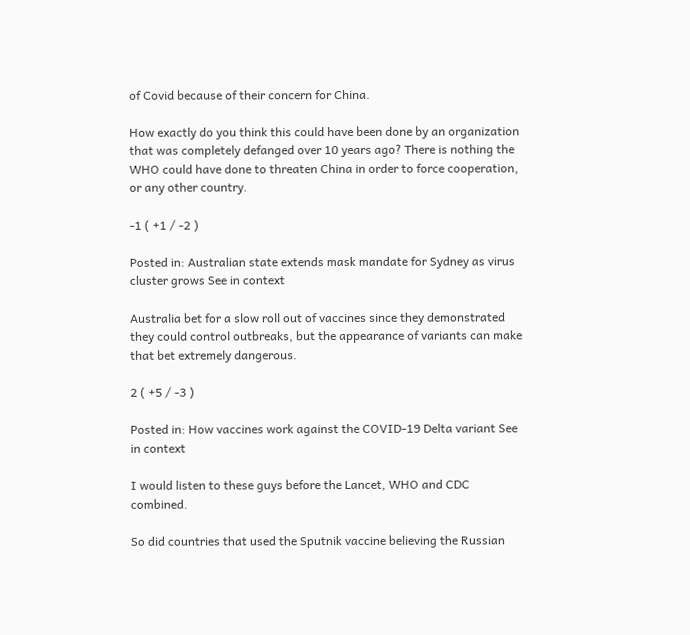of Covid because of their concern for China.

How exactly do you think this could have been done by an organization that was completely defanged over 10 years ago? There is nothing the WHO could have done to threaten China in order to force cooperation, or any other country.

-1 ( +1 / -2 )

Posted in: Australian state extends mask mandate for Sydney as virus cluster grows See in context

Australia bet for a slow roll out of vaccines since they demonstrated they could control outbreaks, but the appearance of variants can make that bet extremely dangerous.

2 ( +5 / -3 )

Posted in: How vaccines work against the COVID-19 Delta variant See in context

I would listen to these guys before the Lancet, WHO and CDC combined.

So did countries that used the Sputnik vaccine believing the Russian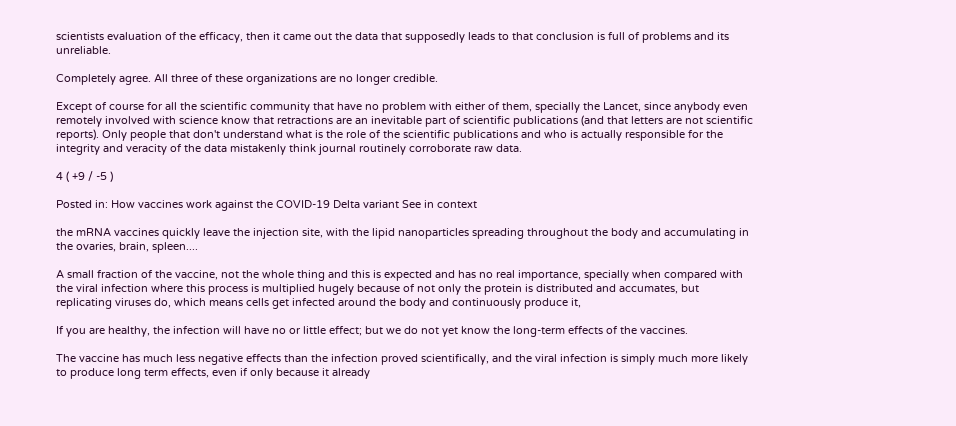scientists evaluation of the efficacy, then it came out the data that supposedly leads to that conclusion is full of problems and its unreliable.

Completely agree. All three of these organizations are no longer credible.

Except of course for all the scientific community that have no problem with either of them, specially the Lancet, since anybody even remotely involved with science know that retractions are an inevitable part of scientific publications (and that letters are not scientific reports). Only people that don't understand what is the role of the scientific publications and who is actually responsible for the integrity and veracity of the data mistakenly think journal routinely corroborate raw data.

4 ( +9 / -5 )

Posted in: How vaccines work against the COVID-19 Delta variant See in context

the mRNA vaccines quickly leave the injection site, with the lipid nanoparticles spreading throughout the body and accumulating in the ovaries, brain, spleen....

A small fraction of the vaccine, not the whole thing and this is expected and has no real importance, specially when compared with the viral infection where this process is multiplied hugely because of not only the protein is distributed and accumates, but replicating viruses do, which means cells get infected around the body and continuously produce it,

If you are healthy, the infection will have no or little effect; but we do not yet know the long-term effects of the vaccines.

The vaccine has much less negative effects than the infection proved scientifically, and the viral infection is simply much more likely to produce long term effects, even if only because it already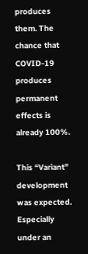produces them. The chance that COVID-19 produces permanent effects is already 100%.

This “Variant” development was expected. Especially under an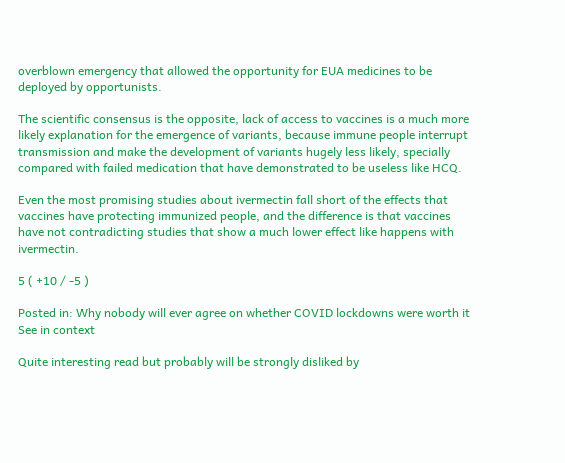overblown emergency that allowed the opportunity for EUA medicines to be deployed by opportunists.

The scientific consensus is the opposite, lack of access to vaccines is a much more likely explanation for the emergence of variants, because immune people interrupt transmission and make the development of variants hugely less likely, specially compared with failed medication that have demonstrated to be useless like HCQ.

Even the most promising studies about ivermectin fall short of the effects that vaccines have protecting immunized people, and the difference is that vaccines have not contradicting studies that show a much lower effect like happens with ivermectin.

5 ( +10 / -5 )

Posted in: Why nobody will ever agree on whether COVID lockdowns were worth it See in context

Quite interesting read but probably will be strongly disliked by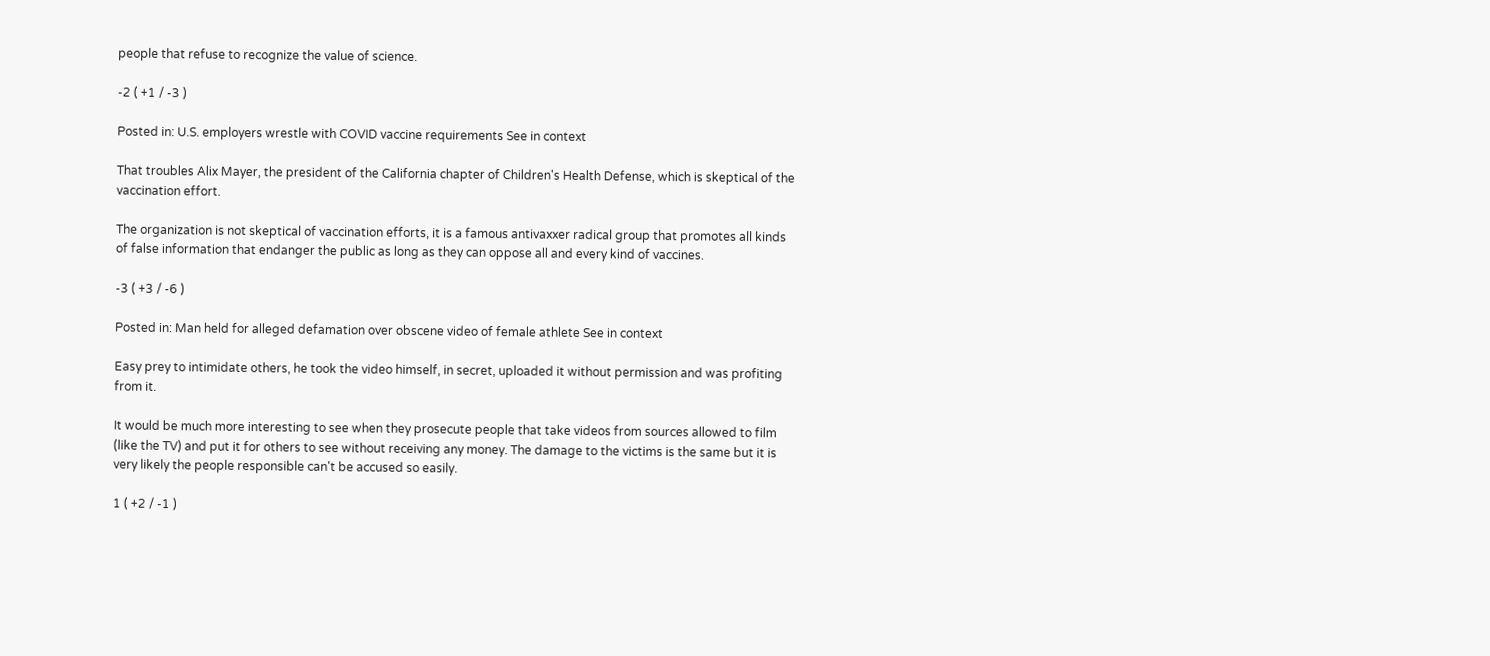people that refuse to recognize the value of science.

-2 ( +1 / -3 )

Posted in: U.S. employers wrestle with COVID vaccine requirements See in context

That troubles Alix Mayer, the president of the California chapter of Children's Health Defense, which is skeptical of the vaccination effort.

The organization is not skeptical of vaccination efforts, it is a famous antivaxxer radical group that promotes all kinds of false information that endanger the public as long as they can oppose all and every kind of vaccines.

-3 ( +3 / -6 )

Posted in: Man held for alleged defamation over obscene video of female athlete See in context

Easy prey to intimidate others, he took the video himself, in secret, uploaded it without permission and was profiting from it.

It would be much more interesting to see when they prosecute people that take videos from sources allowed to film (like the TV) and put it for others to see without receiving any money. The damage to the victims is the same but it is very likely the people responsible can't be accused so easily.

1 ( +2 / -1 )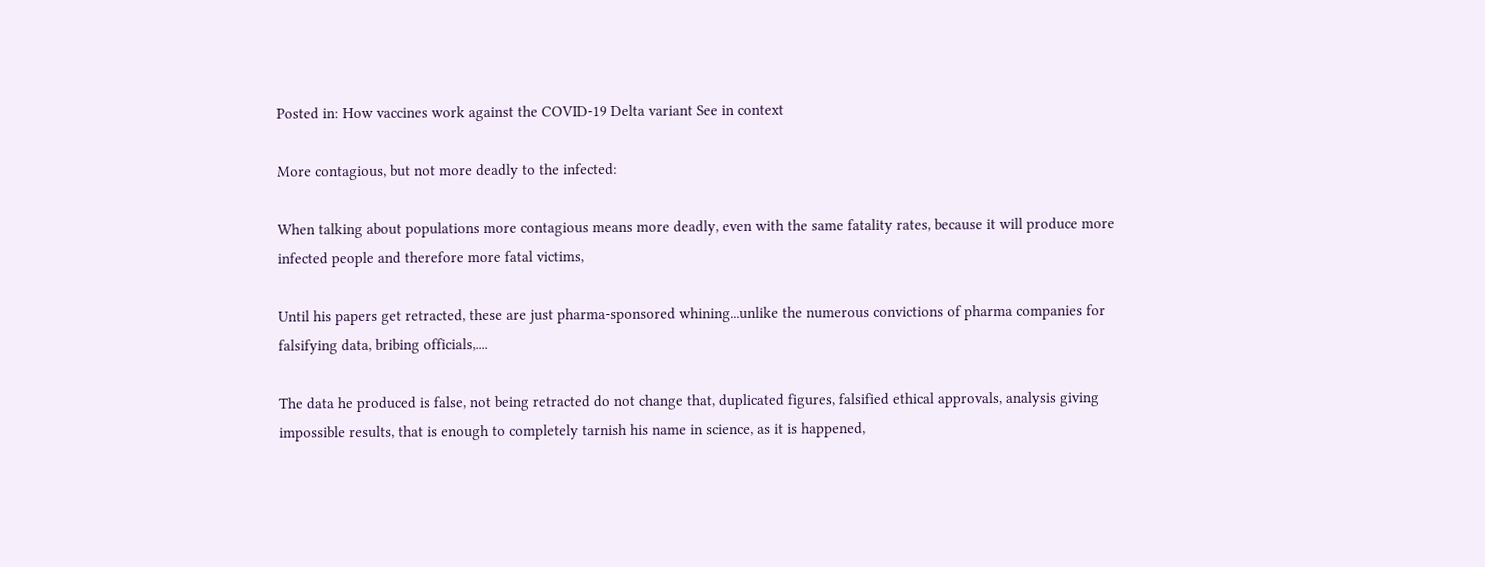Posted in: How vaccines work against the COVID-19 Delta variant See in context

More contagious, but not more deadly to the infected:

When talking about populations more contagious means more deadly, even with the same fatality rates, because it will produce more infected people and therefore more fatal victims,

Until his papers get retracted, these are just pharma-sponsored whining...unlike the numerous convictions of pharma companies for falsifying data, bribing officials,....

The data he produced is false, not being retracted do not change that, duplicated figures, falsified ethical approvals, analysis giving impossible results, that is enough to completely tarnish his name in science, as it is happened,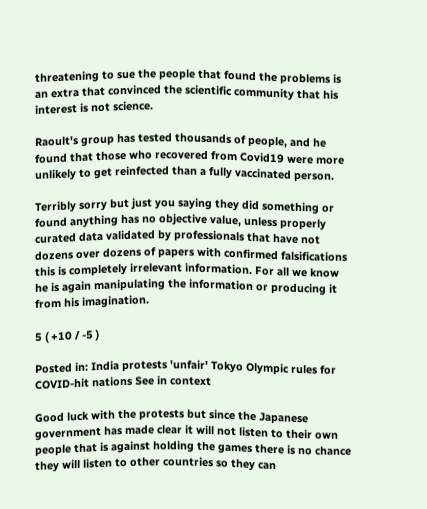threatening to sue the people that found the problems is an extra that convinced the scientific community that his interest is not science.

Raoult's group has tested thousands of people, and he found that those who recovered from Covid19 were more unlikely to get reinfected than a fully vaccinated person.

Terribly sorry but just you saying they did something or found anything has no objective value, unless properly curated data validated by professionals that have not dozens over dozens of papers with confirmed falsifications this is completely irrelevant information. For all we know he is again manipulating the information or producing it from his imagination.

5 ( +10 / -5 )

Posted in: India protests 'unfair' Tokyo Olympic rules for COVID-hit nations See in context

Good luck with the protests but since the Japanese government has made clear it will not listen to their own people that is against holding the games there is no chance they will listen to other countries so they can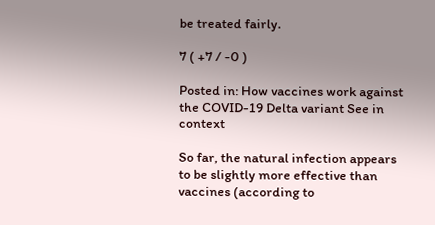be treated fairly.

7 ( +7 / -0 )

Posted in: How vaccines work against the COVID-19 Delta variant See in context

So far, the natural infection appears to be slightly more effective than vaccines (according to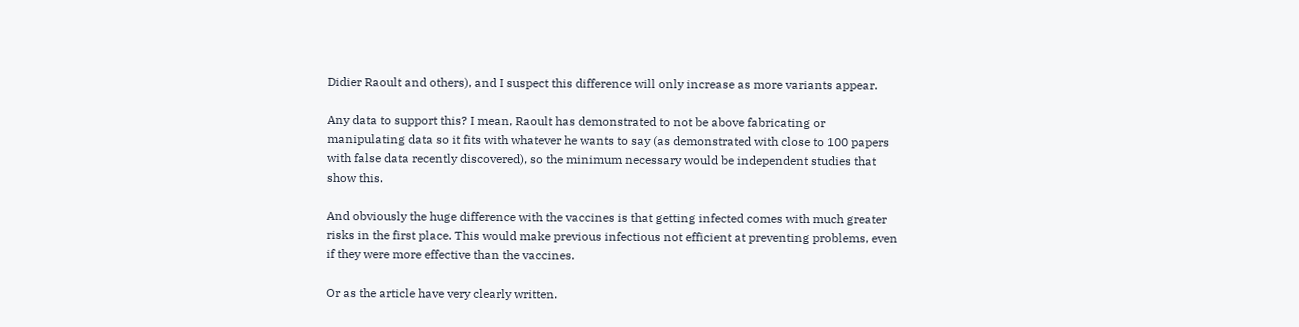Didier Raoult and others), and I suspect this difference will only increase as more variants appear.

Any data to support this? I mean, Raoult has demonstrated to not be above fabricating or manipulating data so it fits with whatever he wants to say (as demonstrated with close to 100 papers with false data recently discovered), so the minimum necessary would be independent studies that show this.

And obviously the huge difference with the vaccines is that getting infected comes with much greater risks in the first place. This would make previous infectious not efficient at preventing problems, even if they were more effective than the vaccines.

Or as the article have very clearly written.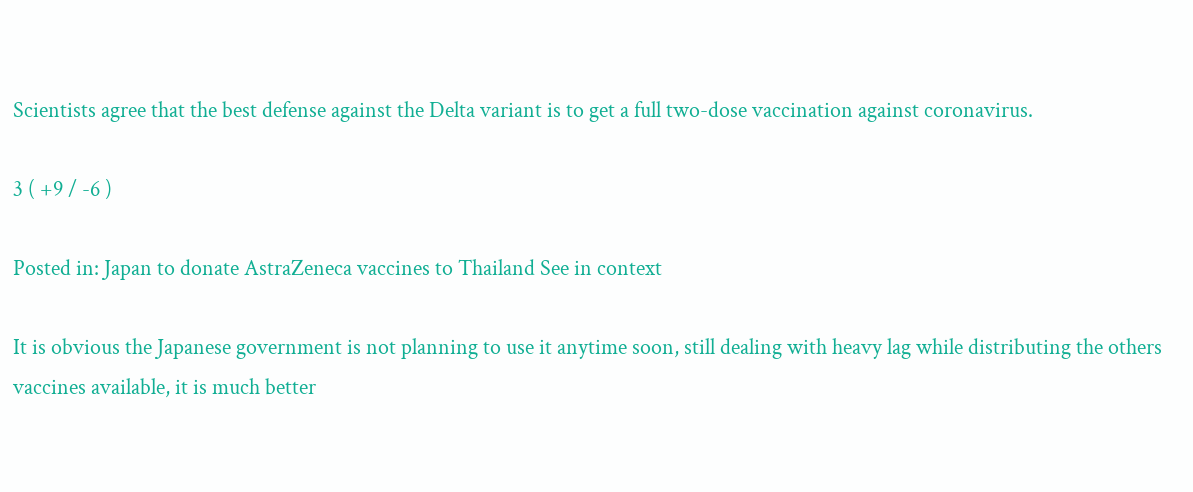Scientists agree that the best defense against the Delta variant is to get a full two-dose vaccination against coronavirus.

3 ( +9 / -6 )

Posted in: Japan to donate AstraZeneca vaccines to Thailand See in context

It is obvious the Japanese government is not planning to use it anytime soon, still dealing with heavy lag while distributing the others vaccines available, it is much better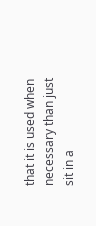that it is used when necessary than just sit in a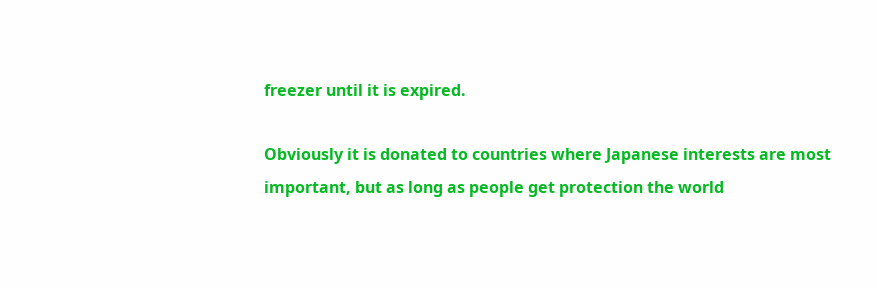freezer until it is expired.

Obviously it is donated to countries where Japanese interests are most important, but as long as people get protection the world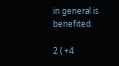in general is benefited.

2 ( +4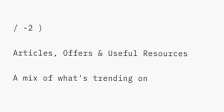/ -2 )

Articles, Offers & Useful Resources

A mix of what's trending on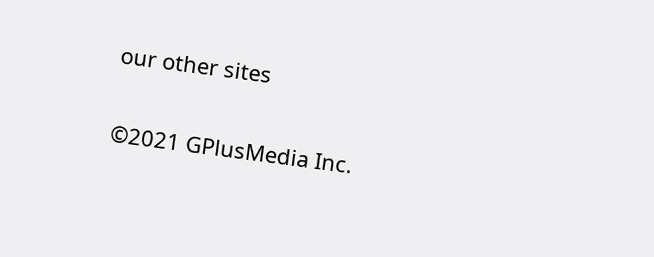our other sites

©2021 GPlusMedia Inc.